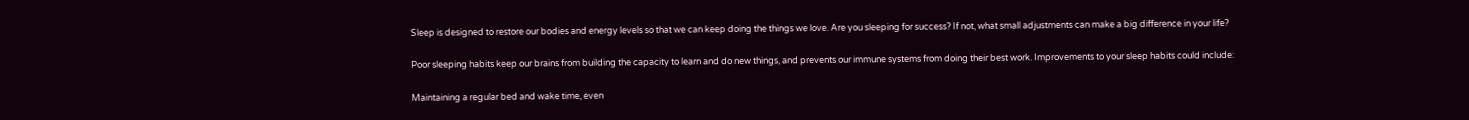Sleep is designed to restore our bodies and energy levels so that we can keep doing the things we love. Are you sleeping for success? If not, what small adjustments can make a big difference in your life?

Poor sleeping habits keep our brains from building the capacity to learn and do new things, and prevents our immune systems from doing their best work. Improvements to your sleep habits could include:

Maintaining a regular bed and wake time, even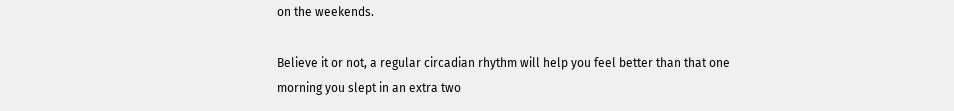on the weekends.

Believe it or not, a regular circadian rhythm will help you feel better than that one morning you slept in an extra two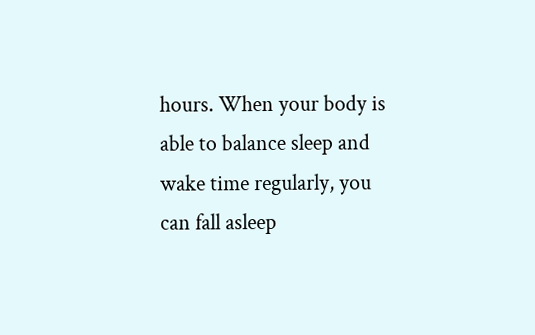hours. When your body is able to balance sleep and wake time regularly, you can fall asleep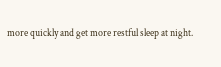more quickly and get more restful sleep at night.